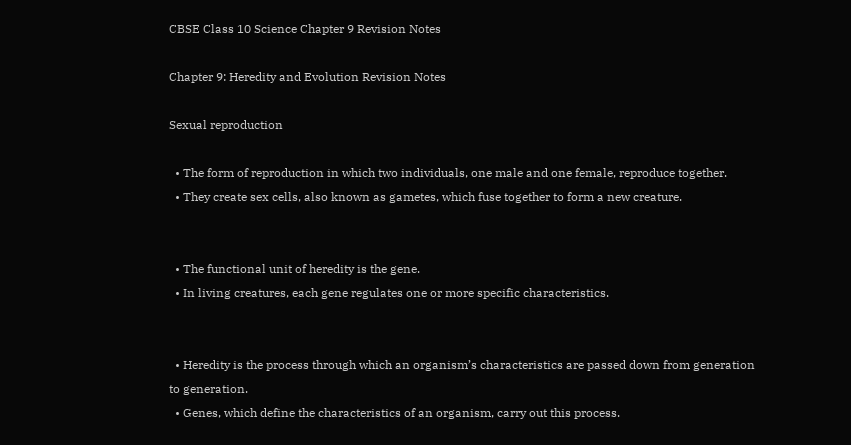CBSE Class 10 Science Chapter 9 Revision Notes

Chapter 9: Heredity and Evolution Revision Notes

Sexual reproduction

  • The form of reproduction in which two individuals, one male and one female, reproduce together.
  • They create sex cells, also known as gametes, which fuse together to form a new creature.


  • The functional unit of heredity is the gene.
  • In living creatures, each gene regulates one or more specific characteristics.


  • Heredity is the process through which an organism’s characteristics are passed down from generation to generation.
  • Genes, which define the characteristics of an organism, carry out this process.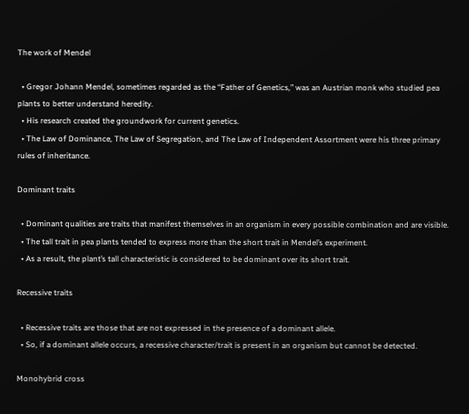The work of Mendel

  • Gregor Johann Mendel, sometimes regarded as the “Father of Genetics,” was an Austrian monk who studied pea plants to better understand heredity.
  • His research created the groundwork for current genetics.
  • The Law of Dominance, The Law of Segregation, and The Law of Independent Assortment were his three primary rules of inheritance.

Dominant traits

  • Dominant qualities are traits that manifest themselves in an organism in every possible combination and are visible.
  • The tall trait in pea plants tended to express more than the short trait in Mendel’s experiment.
  • As a result, the plant’s tall characteristic is considered to be dominant over its short trait.

Recessive traits

  • Recessive traits are those that are not expressed in the presence of a dominant allele.
  • So, if a dominant allele occurs, a recessive character/trait is present in an organism but cannot be detected.

Monohybrid cross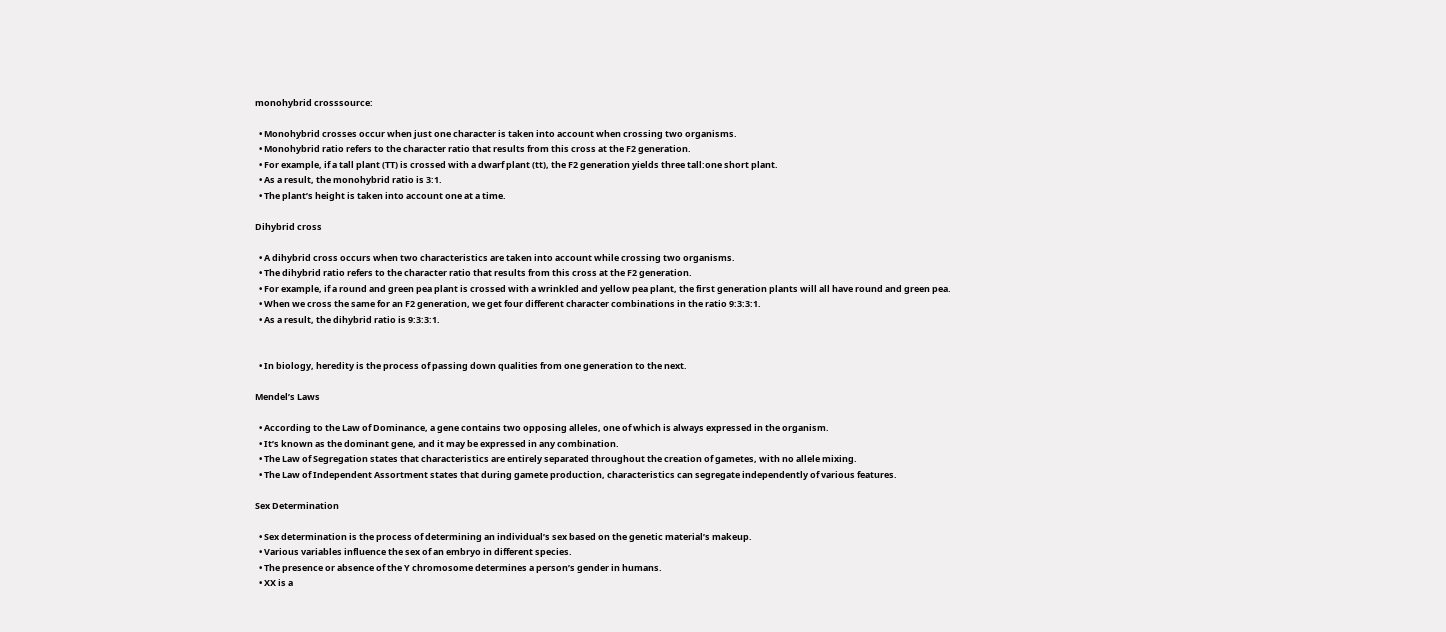monohybrid crosssource:

  • Monohybrid crosses occur when just one character is taken into account when crossing two organisms.
  • Monohybrid ratio refers to the character ratio that results from this cross at the F2 generation.
  • For example, if a tall plant (TT) is crossed with a dwarf plant (tt), the F2 generation yields three tall:one short plant.
  • As a result, the monohybrid ratio is 3:1.
  • The plant’s height is taken into account one at a time.

Dihybrid cross

  • A dihybrid cross occurs when two characteristics are taken into account while crossing two organisms.
  • The dihybrid ratio refers to the character ratio that results from this cross at the F2 generation.
  • For example, if a round and green pea plant is crossed with a wrinkled and yellow pea plant, the first generation plants will all have round and green pea.
  • When we cross the same for an F2 generation, we get four different character combinations in the ratio 9:3:3:1.
  • As a result, the dihybrid ratio is 9:3:3:1.


  • In biology, heredity is the process of passing down qualities from one generation to the next.

Mendel’s Laws

  • According to the Law of Dominance, a gene contains two opposing alleles, one of which is always expressed in the organism.
  • It’s known as the dominant gene, and it may be expressed in any combination.
  • The Law of Segregation states that characteristics are entirely separated throughout the creation of gametes, with no allele mixing.
  • The Law of Independent Assortment states that during gamete production, characteristics can segregate independently of various features.

Sex Determination

  • Sex determination is the process of determining an individual’s sex based on the genetic material’s makeup.
  • Various variables influence the sex of an embryo in different species.
  • The presence or absence of the Y chromosome determines a person’s gender in humans.
  • XX is a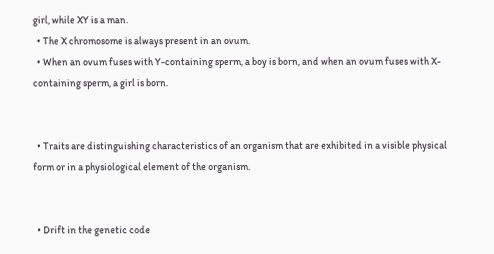girl, while XY is a man.
  • The X chromosome is always present in an ovum.
  • When an ovum fuses with Y-containing sperm, a boy is born, and when an ovum fuses with X-containing sperm, a girl is born.


  • Traits are distinguishing characteristics of an organism that are exhibited in a visible physical form or in a physiological element of the organism.


  • Drift in the genetic code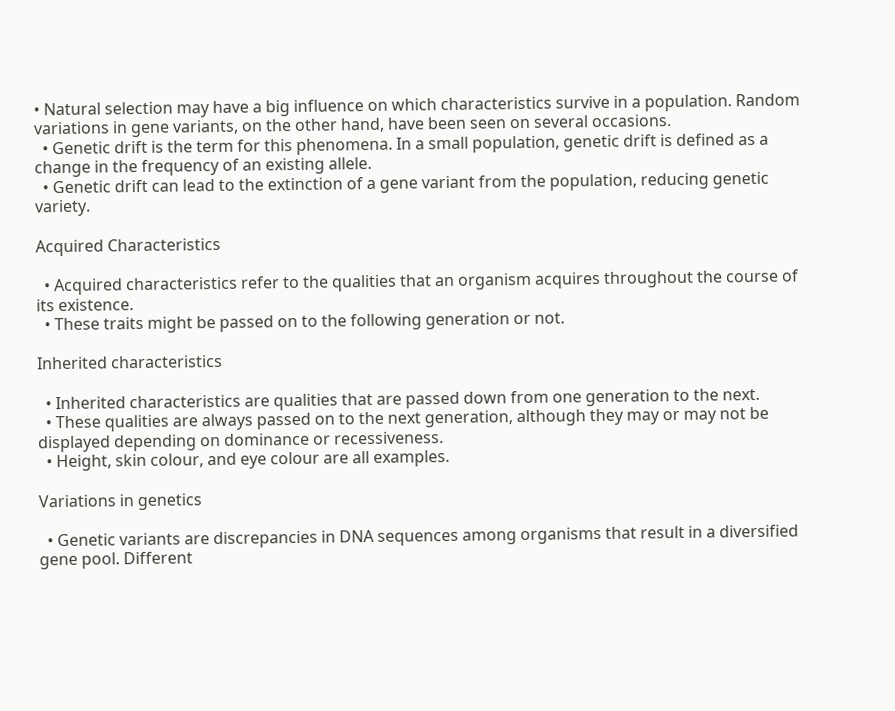• Natural selection may have a big influence on which characteristics survive in a population. Random variations in gene variants, on the other hand, have been seen on several occasions.
  • Genetic drift is the term for this phenomena. In a small population, genetic drift is defined as a change in the frequency of an existing allele.
  • Genetic drift can lead to the extinction of a gene variant from the population, reducing genetic variety.

Acquired Characteristics

  • Acquired characteristics refer to the qualities that an organism acquires throughout the course of its existence.
  • These traits might be passed on to the following generation or not.

Inherited characteristics

  • Inherited characteristics are qualities that are passed down from one generation to the next.
  • These qualities are always passed on to the next generation, although they may or may not be displayed depending on dominance or recessiveness.
  • Height, skin colour, and eye colour are all examples.

Variations in genetics

  • Genetic variants are discrepancies in DNA sequences among organisms that result in a diversified gene pool. Different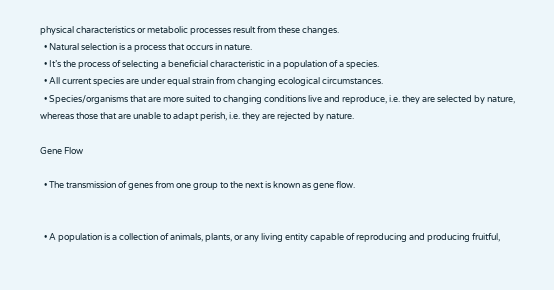physical characteristics or metabolic processes result from these changes.
  • Natural selection is a process that occurs in nature.
  • It’s the process of selecting a beneficial characteristic in a population of a species.
  • All current species are under equal strain from changing ecological circumstances.
  • Species/organisms that are more suited to changing conditions live and reproduce, i.e. they are selected by nature, whereas those that are unable to adapt perish, i.e. they are rejected by nature.

Gene Flow

  • The transmission of genes from one group to the next is known as gene flow.


  • A population is a collection of animals, plants, or any living entity capable of reproducing and producing fruitful,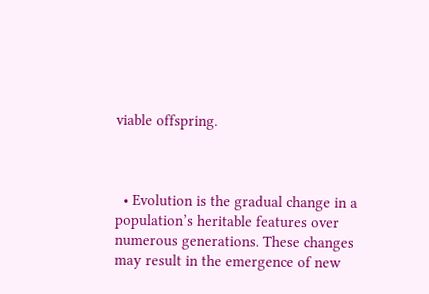viable offspring.



  • Evolution is the gradual change in a population’s heritable features over numerous generations. These changes may result in the emergence of new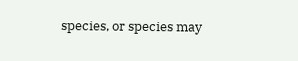species, or species may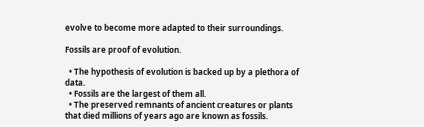evolve to become more adapted to their surroundings.

Fossils are proof of evolution.

  • The hypothesis of evolution is backed up by a plethora of data.
  • Fossils are the largest of them all.
  • The preserved remnants of ancient creatures or plants that died millions of years ago are known as fossils.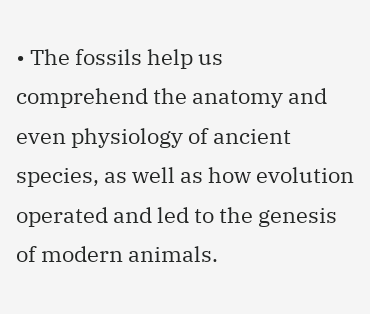• The fossils help us comprehend the anatomy and even physiology of ancient species, as well as how evolution operated and led to the genesis of modern animals.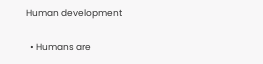Human development

  • Humans are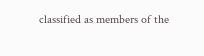classified as members of the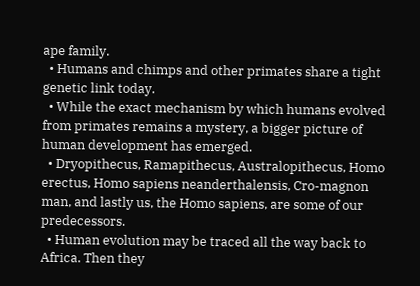ape family.
  • Humans and chimps and other primates share a tight genetic link today.
  • While the exact mechanism by which humans evolved from primates remains a mystery, a bigger picture of human development has emerged.
  • Dryopithecus, Ramapithecus, Australopithecus, Homo erectus, Homo sapiens neanderthalensis, Cro-magnon man, and lastly us, the Homo sapiens, are some of our predecessors.
  • Human evolution may be traced all the way back to Africa. Then they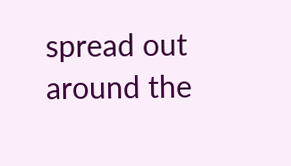spread out around the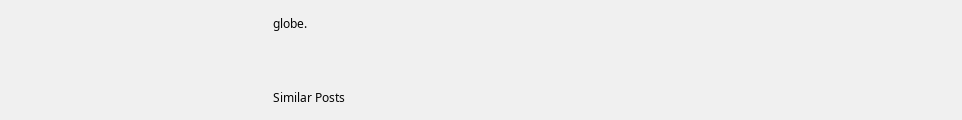globe.



Similar Posts